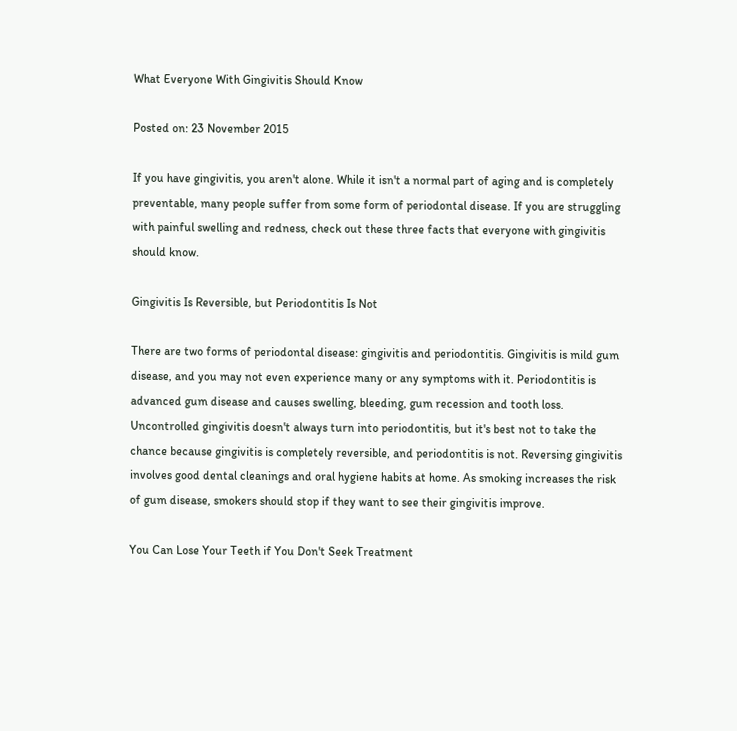What Everyone With Gingivitis Should Know

Posted on: 23 November 2015

If you have gingivitis, you aren't alone. While it isn't a normal part of aging and is completely preventable, many people suffer from some form of periodontal disease. If you are struggling with painful swelling and redness, check out these three facts that everyone with gingivitis should know.

Gingivitis Is Reversible, but Periodontitis Is Not

There are two forms of periodontal disease: gingivitis and periodontitis. Gingivitis is mild gum disease, and you may not even experience many or any symptoms with it. Periodontitis is advanced gum disease and causes swelling, bleeding, gum recession and tooth loss. Uncontrolled gingivitis doesn't always turn into periodontitis, but it's best not to take the chance because gingivitis is completely reversible, and periodontitis is not. Reversing gingivitis involves good dental cleanings and oral hygiene habits at home. As smoking increases the risk of gum disease, smokers should stop if they want to see their gingivitis improve.

You Can Lose Your Teeth if You Don't Seek Treatment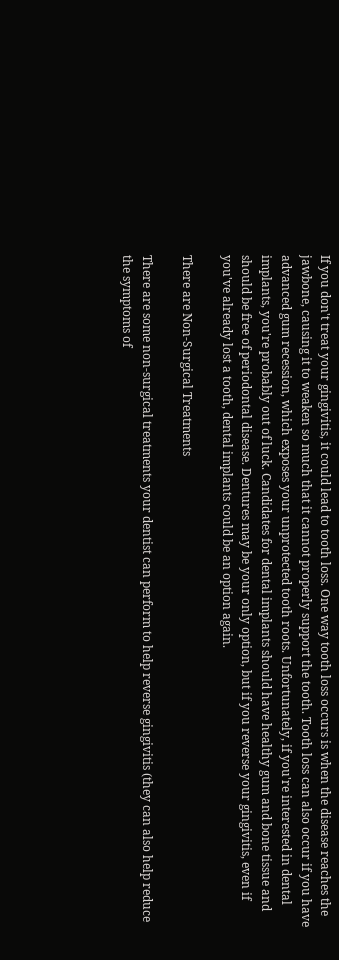If you don't treat your gingivitis, it could lead to tooth loss. One way tooth loss occurs is when the disease reaches the jawbone, causing it to weaken so much that it cannot properly support the tooth. Tooth loss can also occur if you have advanced gum recession, which exposes your unprotected tooth roots. Unfortunately, if you're interested in dental implants, you're probably out of luck. Candidates for dental implants should have healthy gum and bone tissue and should be free of periodontal disease. Dentures may be your only option, but if you reverse your gingivitis, even if you've already lost a tooth, dental implants could be an option again.

There are Non-Surgical Treatments

There are some non-surgical treatments your dentist can perform to help reverse gingivitis (they can also help reduce the symptoms of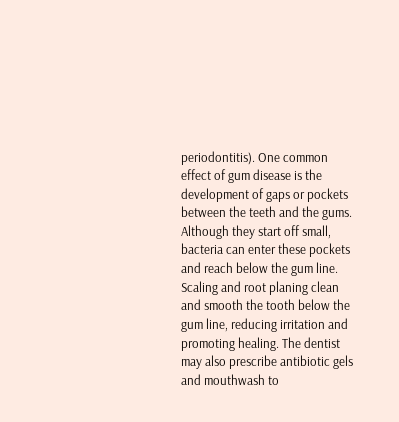periodontitis). One common effect of gum disease is the development of gaps or pockets between the teeth and the gums. Although they start off small, bacteria can enter these pockets and reach below the gum line. Scaling and root planing clean and smooth the tooth below the gum line, reducing irritation and promoting healing. The dentist may also prescribe antibiotic gels and mouthwash to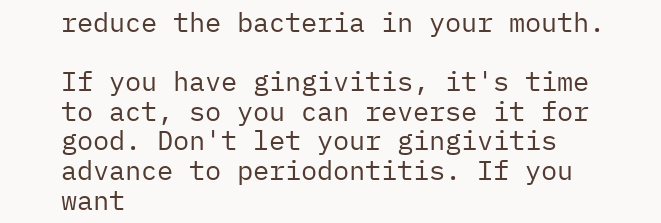reduce the bacteria in your mouth.

If you have gingivitis, it's time to act, so you can reverse it for good. Don't let your gingivitis advance to periodontitis. If you want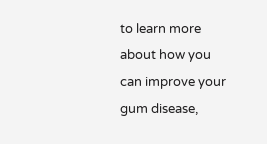to learn more about how you can improve your gum disease,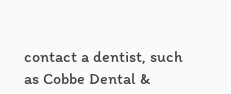contact a dentist, such as Cobbe Dental &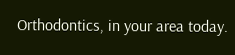Orthodontics, in your area today.